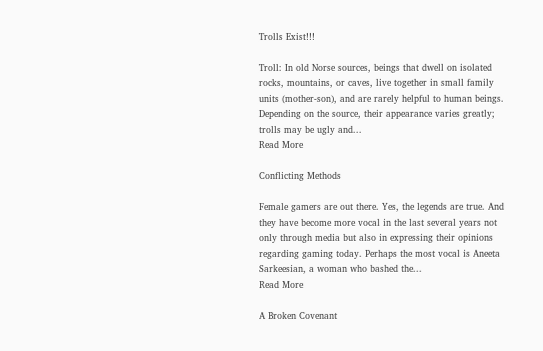Trolls Exist!!!

Troll: In old Norse sources, beings that dwell on isolated rocks, mountains, or caves, live together in small family units (mother-son), and are rarely helpful to human beings. Depending on the source, their appearance varies greatly; trolls may be ugly and...
Read More

Conflicting Methods

Female gamers are out there. Yes, the legends are true. And they have become more vocal in the last several years not only through media but also in expressing their opinions regarding gaming today. Perhaps the most vocal is Aneeta Sarkeesian, a woman who bashed the...
Read More

A Broken Covenant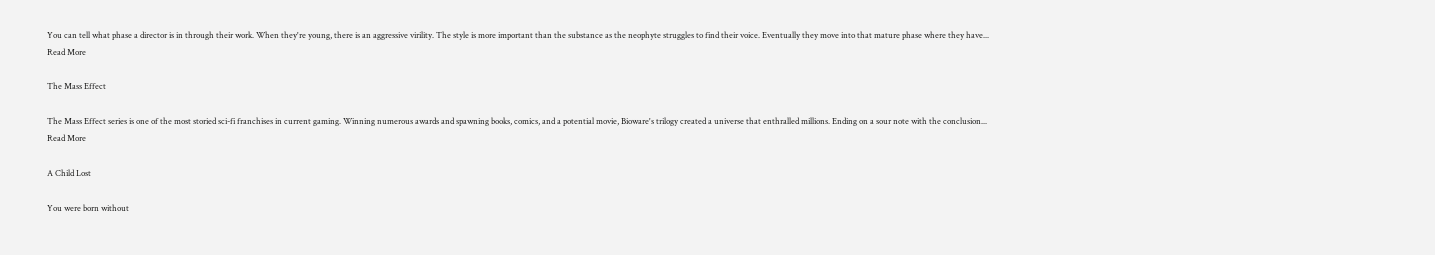You can tell what phase a director is in through their work. When they're young, there is an aggressive virility. The style is more important than the substance as the neophyte struggles to find their voice. Eventually they move into that mature phase where they have...
Read More

The Mass Effect

The Mass Effect series is one of the most storied sci-fi franchises in current gaming. Winning numerous awards and spawning books, comics, and a potential movie, Bioware's trilogy created a universe that enthralled millions. Ending on a sour note with the conclusion...
Read More

A Child Lost

You were born without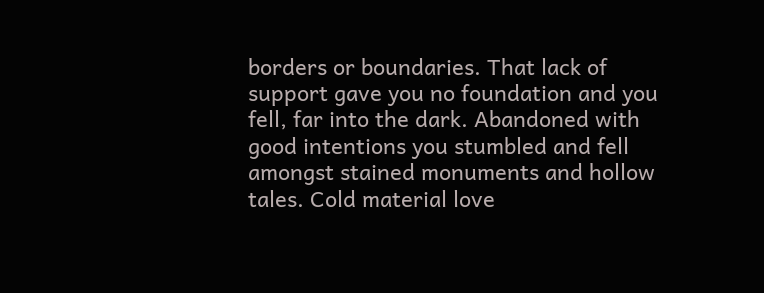borders or boundaries. That lack of support gave you no foundation and you fell, far into the dark. Abandoned with good intentions you stumbled and fell amongst stained monuments and hollow tales. Cold material love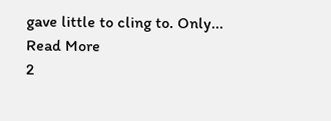gave little to cling to. Only...
Read More
2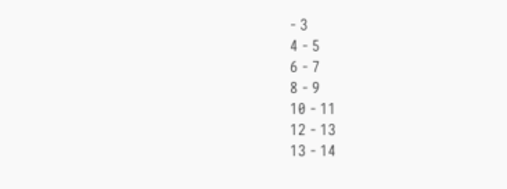- 3
4 - 5
6 - 7
8 - 9
10 - 11
12 - 13
13 - 14